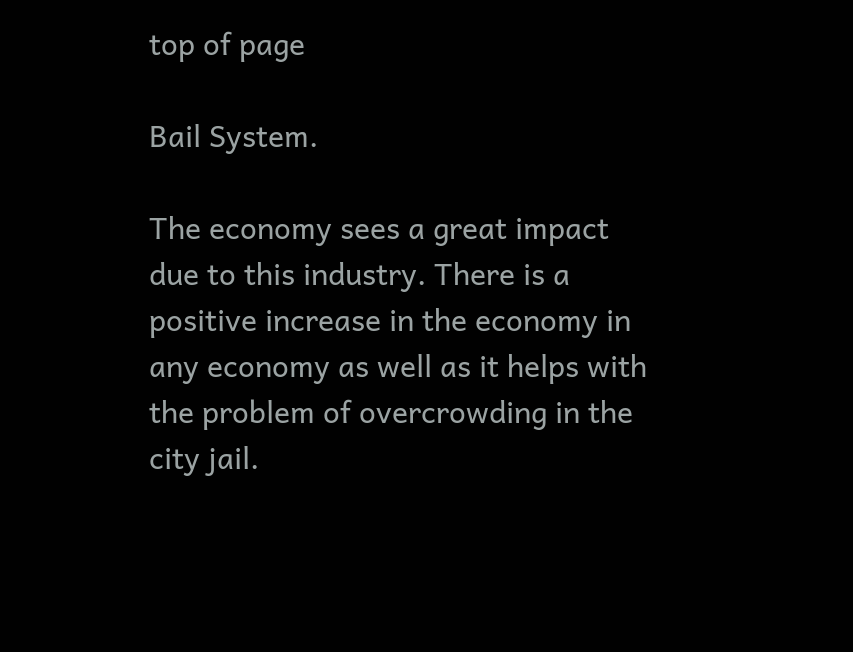top of page

Bail System.

The economy sees a great impact due to this industry. There is a positive increase in the economy in any economy as well as it helps with the problem of overcrowding in the city jail.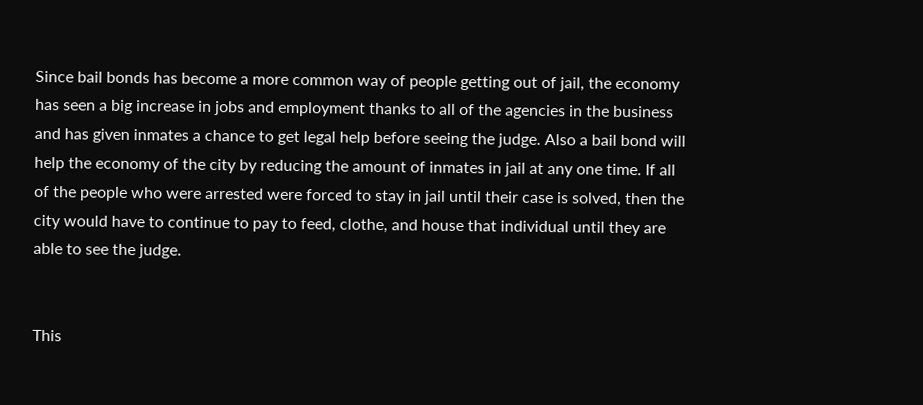Since bail bonds has become a more common way of people getting out of jail, the economy has seen a big increase in jobs and employment thanks to all of the agencies in the business and has given inmates a chance to get legal help before seeing the judge. Also a bail bond will help the economy of the city by reducing the amount of inmates in jail at any one time. If all of the people who were arrested were forced to stay in jail until their case is solved, then the city would have to continue to pay to feed, clothe, and house that individual until they are able to see the judge.


This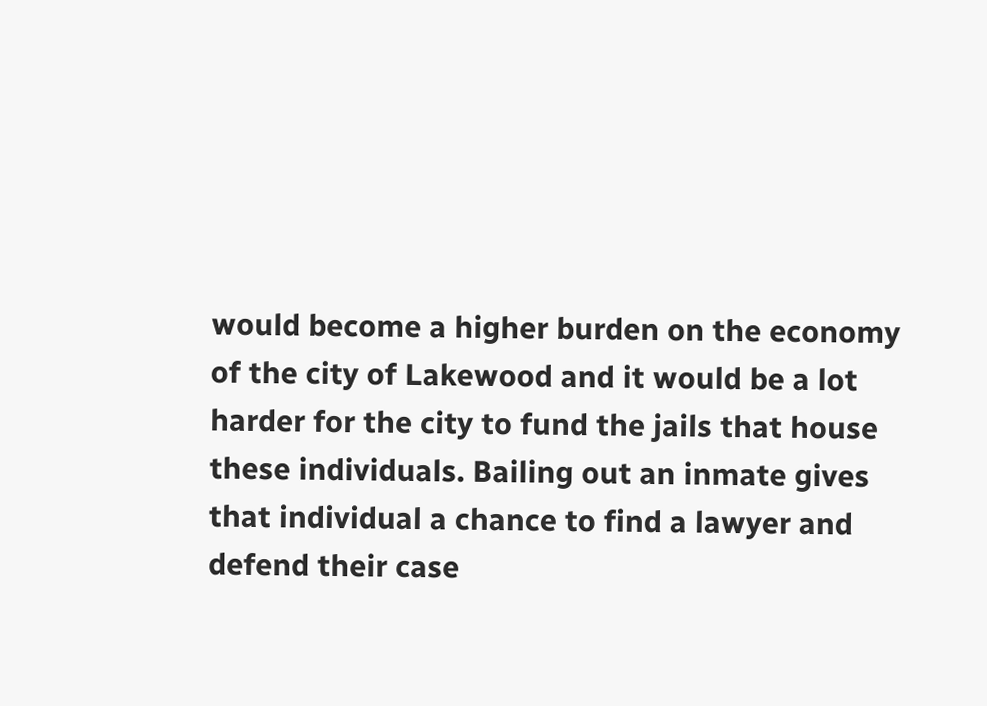would become a higher burden on the economy of the city of Lakewood and it would be a lot harder for the city to fund the jails that house these individuals. Bailing out an inmate gives that individual a chance to find a lawyer and defend their case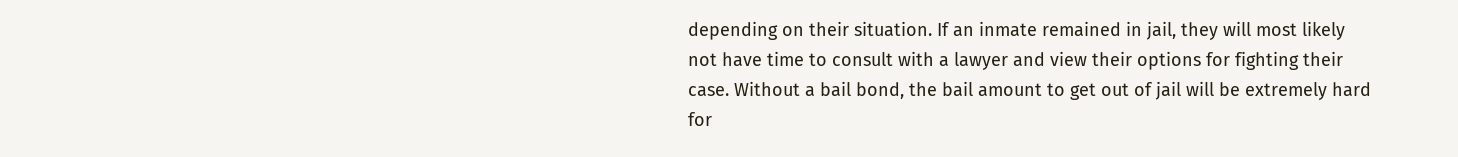depending on their situation. If an inmate remained in jail, they will most likely not have time to consult with a lawyer and view their options for fighting their case. Without a bail bond, the bail amount to get out of jail will be extremely hard for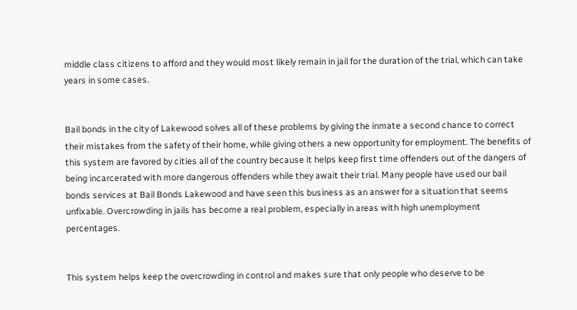middle class citizens to afford and they would most likely remain in jail for the duration of the trial, which can take years in some cases.


Bail bonds in the city of Lakewood solves all of these problems by giving the inmate a second chance to correct their mistakes from the safety of their home, while giving others a new opportunity for employment. The benefits of this system are favored by cities all of the country because it helps keep first time offenders out of the dangers of being incarcerated with more dangerous offenders while they await their trial. Many people have used our bail bonds services at Bail Bonds Lakewood and have seen this business as an answer for a situation that seems unfixable. Overcrowding in jails has become a real problem, especially in areas with high unemployment percentages.


This system helps keep the overcrowding in control and makes sure that only people who deserve to be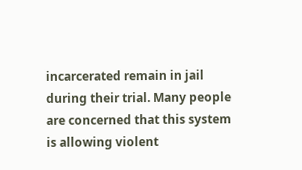incarcerated remain in jail during their trial. Many people are concerned that this system is allowing violent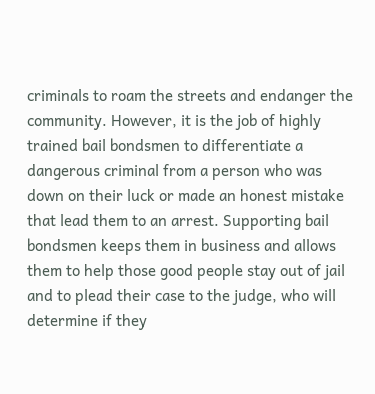criminals to roam the streets and endanger the community. However, it is the job of highly trained bail bondsmen to differentiate a dangerous criminal from a person who was down on their luck or made an honest mistake that lead them to an arrest. Supporting bail bondsmen keeps them in business and allows them to help those good people stay out of jail and to plead their case to the judge, who will determine if they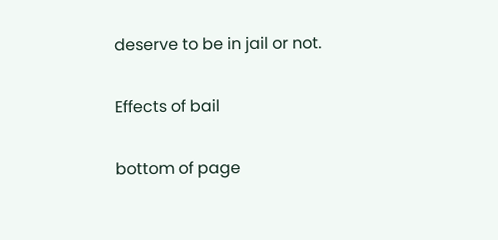deserve to be in jail or not.

Effects of bail

bottom of page